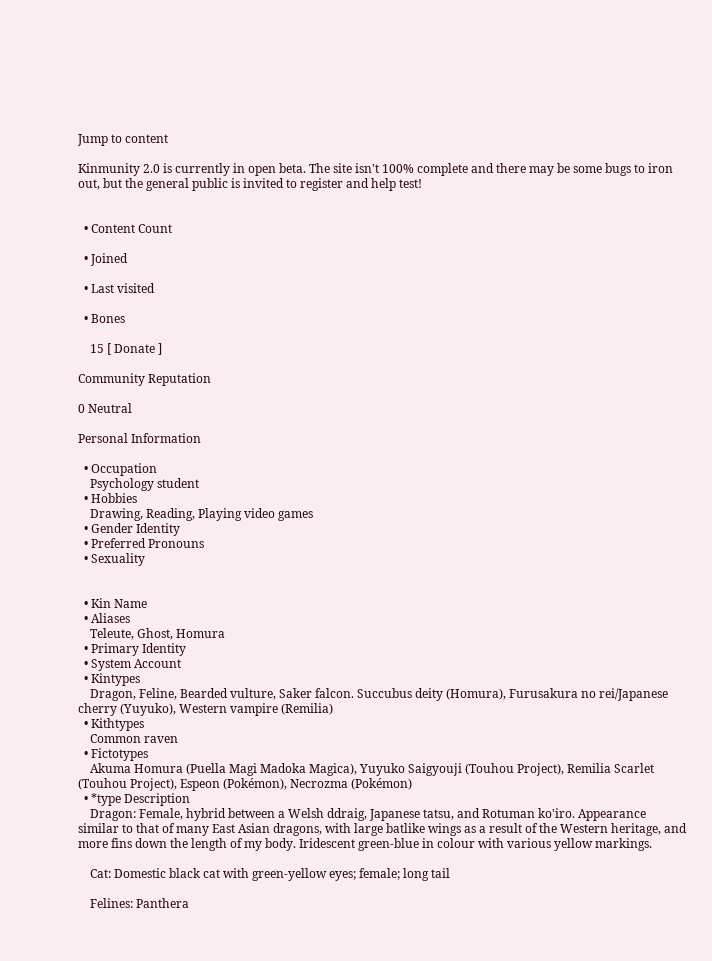Jump to content

Kinmunity 2.0 is currently in open beta. The site isn't 100% complete and there may be some bugs to iron out, but the general public is invited to register and help test!


  • Content Count

  • Joined

  • Last visited

  • Bones

    15 [ Donate ]

Community Reputation

0 Neutral

Personal Information

  • Occupation
    Psychology student
  • Hobbies
    Drawing, Reading, Playing video games
  • Gender Identity
  • Preferred Pronouns
  • Sexuality


  • Kin Name
  • Aliases
    Teleute, Ghost, Homura
  • Primary Identity
  • System Account
  • Kintypes
    Dragon, Feline, Bearded vulture, Saker falcon. Succubus deity (Homura), Furusakura no rei/Japanese cherry (Yuyuko), Western vampire (Remilia)
  • Kithtypes
    Common raven
  • Fictotypes
    Akuma Homura (Puella Magi Madoka Magica), Yuyuko Saigyouji (Touhou Project), Remilia Scarlet (Touhou Project), Espeon (Pokémon), Necrozma (Pokémon)
  • *type Description
    Dragon: Female, hybrid between a Welsh ddraig, Japanese tatsu, and Rotuman ko'iro. Appearance similar to that of many East Asian dragons, with large batlike wings as a result of the Western heritage, and more fins down the length of my body. Iridescent green-blue in colour with various yellow markings.

    Cat: Domestic black cat with green-yellow eyes; female; long tail

    Felines: Panthera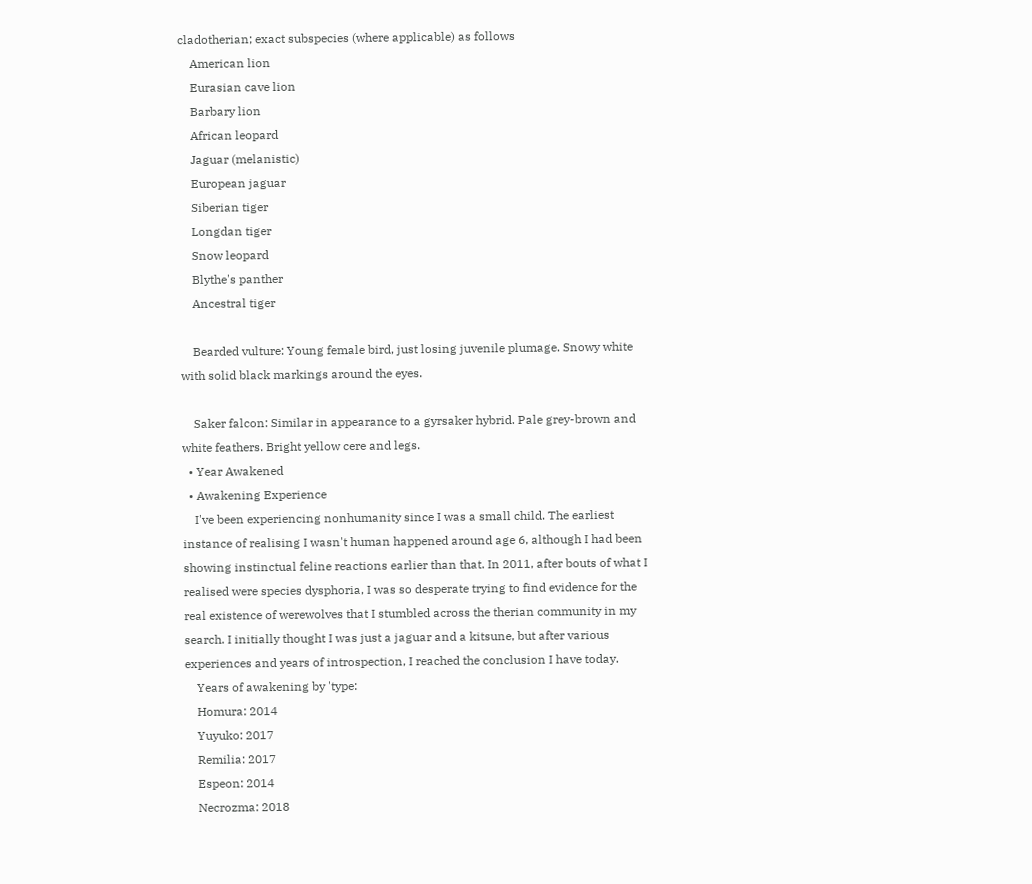cladotherian; exact subspecies (where applicable) as follows
    American lion
    Eurasian cave lion
    Barbary lion
    African leopard
    Jaguar (melanistic)
    European jaguar
    Siberian tiger
    Longdan tiger
    Snow leopard
    Blythe's panther
    Ancestral tiger

    Bearded vulture: Young female bird, just losing juvenile plumage. Snowy white with solid black markings around the eyes.

    Saker falcon: Similar in appearance to a gyrsaker hybrid. Pale grey-brown and white feathers. Bright yellow cere and legs.
  • Year Awakened
  • Awakening Experience
    I've been experiencing nonhumanity since I was a small child. The earliest instance of realising I wasn't human happened around age 6, although I had been showing instinctual feline reactions earlier than that. In 2011, after bouts of what I realised were species dysphoria, I was so desperate trying to find evidence for the real existence of werewolves that I stumbled across the therian community in my search. I initially thought I was just a jaguar and a kitsune, but after various experiences and years of introspection, I reached the conclusion I have today.
    Years of awakening by 'type:
    Homura: 2014
    Yuyuko: 2017
    Remilia: 2017
    Espeon: 2014
    Necrozma: 2018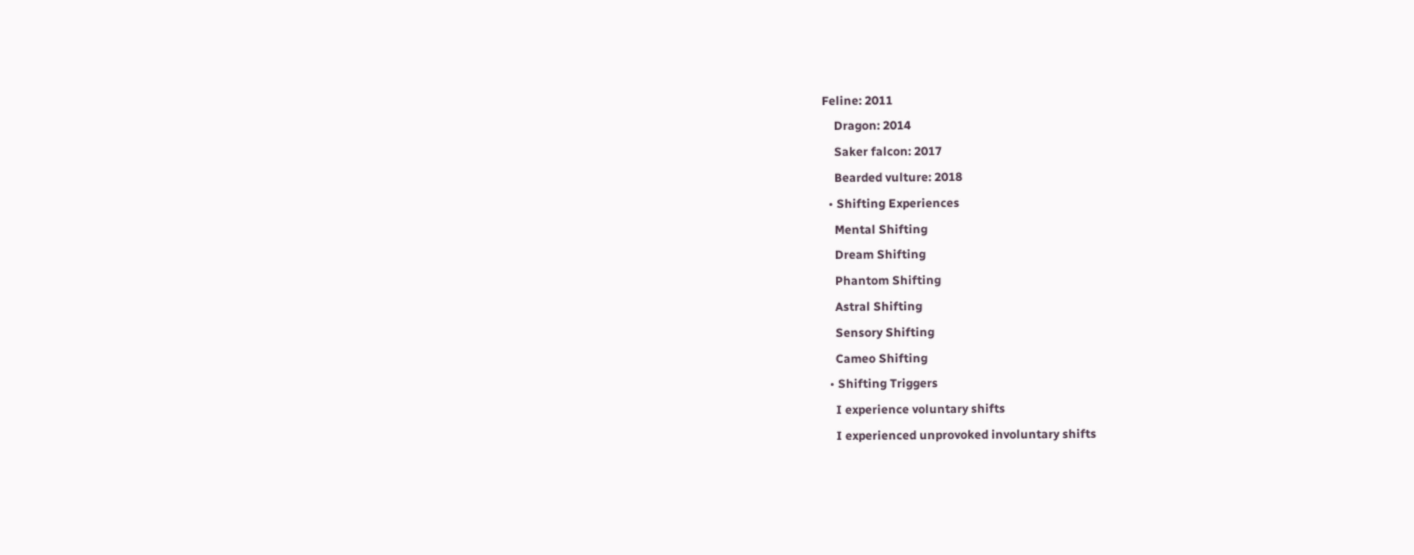Feline: 2011
    Dragon: 2014
    Saker falcon: 2017
    Bearded vulture: 2018
  • Shifting Experiences
    Mental Shifting
    Dream Shifting
    Phantom Shifting
    Astral Shifting
    Sensory Shifting
    Cameo Shifting
  • Shifting Triggers
    I experience voluntary shifts
    I experienced unprovoked involuntary shifts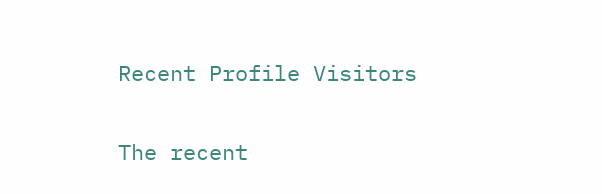Recent Profile Visitors

The recent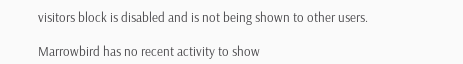visitors block is disabled and is not being shown to other users.

Marrowbird has no recent activity to show